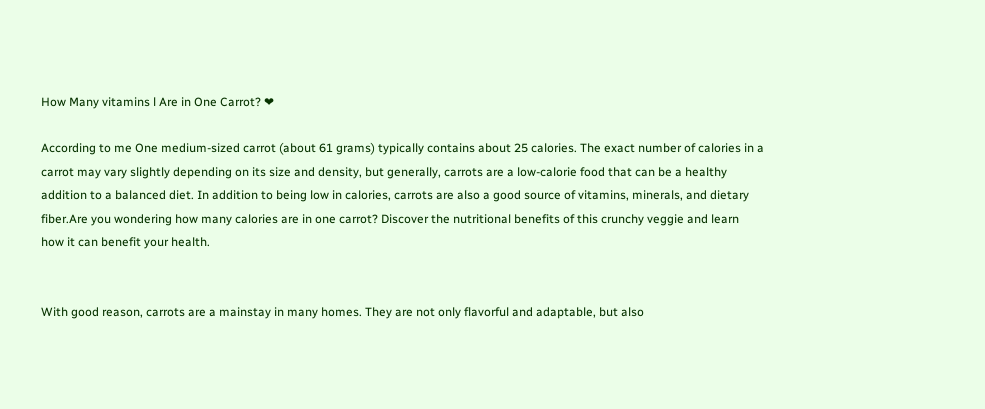How Many vitamins l Are in One Carrot? ❤

According to me One medium-sized carrot (about 61 grams) typically contains about 25 calories. The exact number of calories in a carrot may vary slightly depending on its size and density, but generally, carrots are a low-calorie food that can be a healthy addition to a balanced diet. In addition to being low in calories, carrots are also a good source of vitamins, minerals, and dietary fiber.Are you wondering how many calories are in one carrot? Discover the nutritional benefits of this crunchy veggie and learn how it can benefit your health.


With good reason, carrots are a mainstay in many homes. They are not only flavorful and adaptable, but also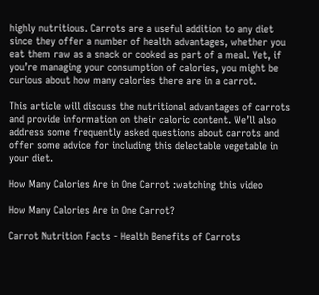highly nutritious. Carrots are a useful addition to any diet since they offer a number of health advantages, whether you eat them raw as a snack or cooked as part of a meal. Yet, if you’re managing your consumption of calories, you might be curious about how many calories there are in a carrot.

This article will discuss the nutritional advantages of carrots and provide information on their caloric content. We’ll also address some frequently asked questions about carrots and offer some advice for including this delectable vegetable in your diet.

How Many Calories Are in One Carrot :watching this video

How Many Calories Are in One Carrot?

Carrot Nutrition Facts - Health Benefits of Carrots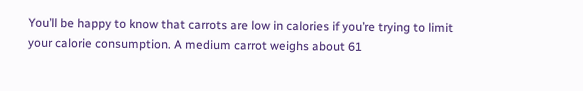You’ll be happy to know that carrots are low in calories if you’re trying to limit your calorie consumption. A medium carrot weighs about 61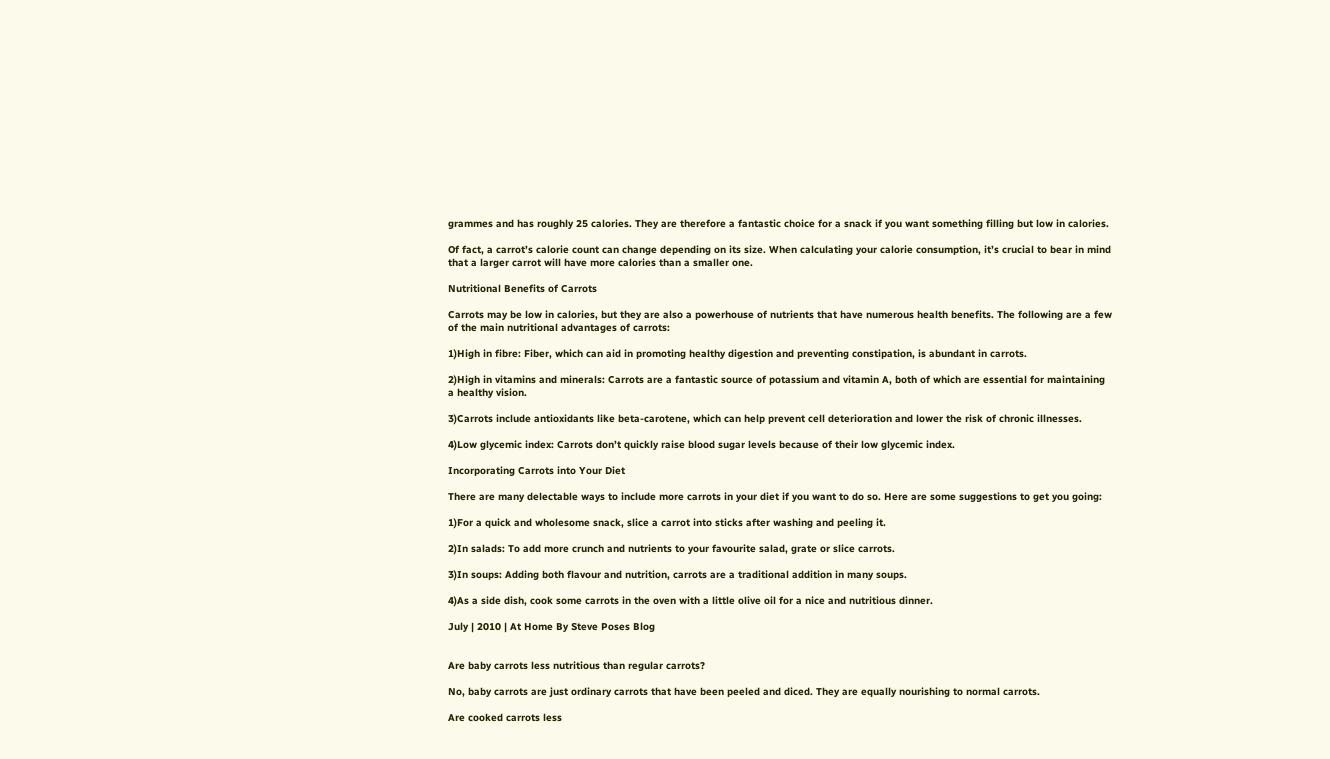grammes and has roughly 25 calories. They are therefore a fantastic choice for a snack if you want something filling but low in calories.

Of fact, a carrot’s calorie count can change depending on its size. When calculating your calorie consumption, it’s crucial to bear in mind that a larger carrot will have more calories than a smaller one.

Nutritional Benefits of Carrots

Carrots may be low in calories, but they are also a powerhouse of nutrients that have numerous health benefits. The following are a few of the main nutritional advantages of carrots:

1)High in fibre: Fiber, which can aid in promoting healthy digestion and preventing constipation, is abundant in carrots.

2)High in vitamins and minerals: Carrots are a fantastic source of potassium and vitamin A, both of which are essential for maintaining a healthy vision.

3)Carrots include antioxidants like beta-carotene, which can help prevent cell deterioration and lower the risk of chronic illnesses.

4)Low glycemic index: Carrots don’t quickly raise blood sugar levels because of their low glycemic index.

Incorporating Carrots into Your Diet

There are many delectable ways to include more carrots in your diet if you want to do so. Here are some suggestions to get you going:

1)For a quick and wholesome snack, slice a carrot into sticks after washing and peeling it.

2)In salads: To add more crunch and nutrients to your favourite salad, grate or slice carrots.

3)In soups: Adding both flavour and nutrition, carrots are a traditional addition in many soups.

4)As a side dish, cook some carrots in the oven with a little olive oil for a nice and nutritious dinner.

July | 2010 | At Home By Steve Poses Blog


Are baby carrots less nutritious than regular carrots?

No, baby carrots are just ordinary carrots that have been peeled and diced. They are equally nourishing to normal carrots.

Are cooked carrots less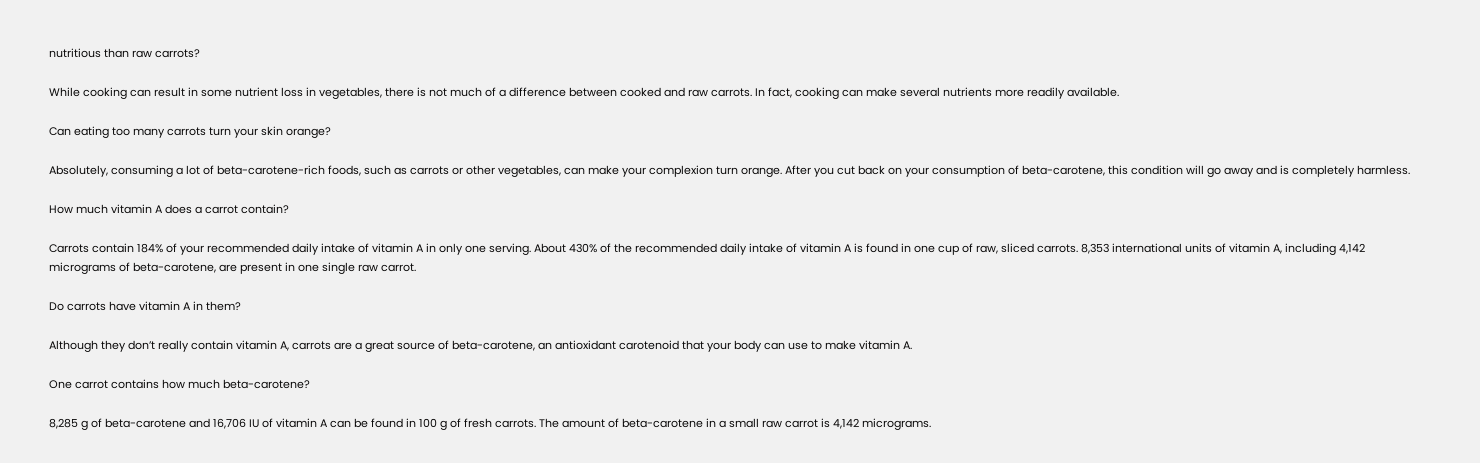nutritious than raw carrots?

While cooking can result in some nutrient loss in vegetables, there is not much of a difference between cooked and raw carrots. In fact, cooking can make several nutrients more readily available.

Can eating too many carrots turn your skin orange?

Absolutely, consuming a lot of beta-carotene-rich foods, such as carrots or other vegetables, can make your complexion turn orange. After you cut back on your consumption of beta-carotene, this condition will go away and is completely harmless.

How much vitamin A does a carrot contain?

Carrots contain 184% of your recommended daily intake of vitamin A in only one serving. About 430% of the recommended daily intake of vitamin A is found in one cup of raw, sliced carrots. 8,353 international units of vitamin A, including 4,142 micrograms of beta-carotene, are present in one single raw carrot.

Do carrots have vitamin A in them?

Although they don’t really contain vitamin A, carrots are a great source of beta-carotene, an antioxidant carotenoid that your body can use to make vitamin A.

One carrot contains how much beta-carotene?

8,285 g of beta-carotene and 16,706 IU of vitamin A can be found in 100 g of fresh carrots. The amount of beta-carotene in a small raw carrot is 4,142 micrograms.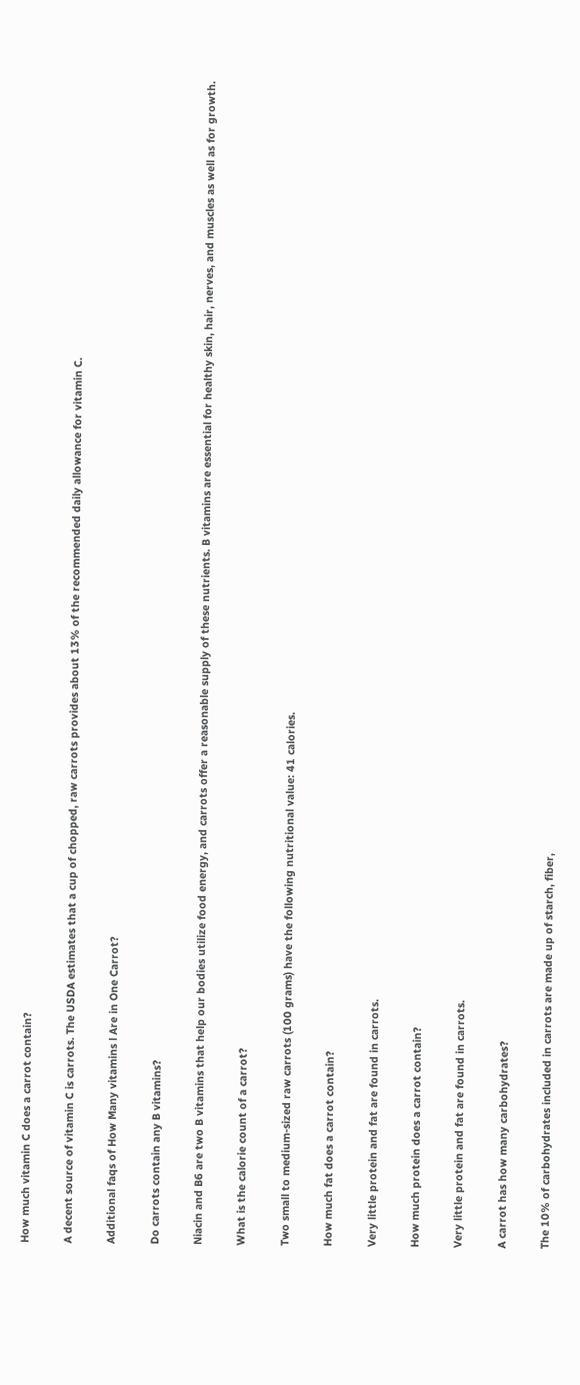How much vitamin C does a carrot contain?

A decent source of vitamin C is carrots. The USDA estimates that a cup of chopped, raw carrots provides about 13% of the recommended daily allowance for vitamin C.

Additional faqs of How Many vitamins l Are in One Carrot?

Do carrots contain any B vitamins?

Niacin and B6 are two B vitamins that help our bodies utilize food energy, and carrots offer a reasonable supply of these nutrients. B vitamins are essential for healthy skin, hair, nerves, and muscles as well as for growth.

What is the calorie count of a carrot?

Two small to medium-sized raw carrots (100 grams) have the following nutritional value: 41 calories.

How much fat does a carrot contain?

Very little protein and fat are found in carrots.

How much protein does a carrot contain?

Very little protein and fat are found in carrots.

A carrot has how many carbohydrates?

The 10% of carbohydrates included in carrots are made up of starch, fiber,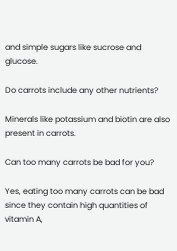and simple sugars like sucrose and glucose.

Do carrots include any other nutrients?

Minerals like potassium and biotin are also present in carrots.

Can too many carrots be bad for you?

Yes, eating too many carrots can be bad since they contain high quantities of vitamin A,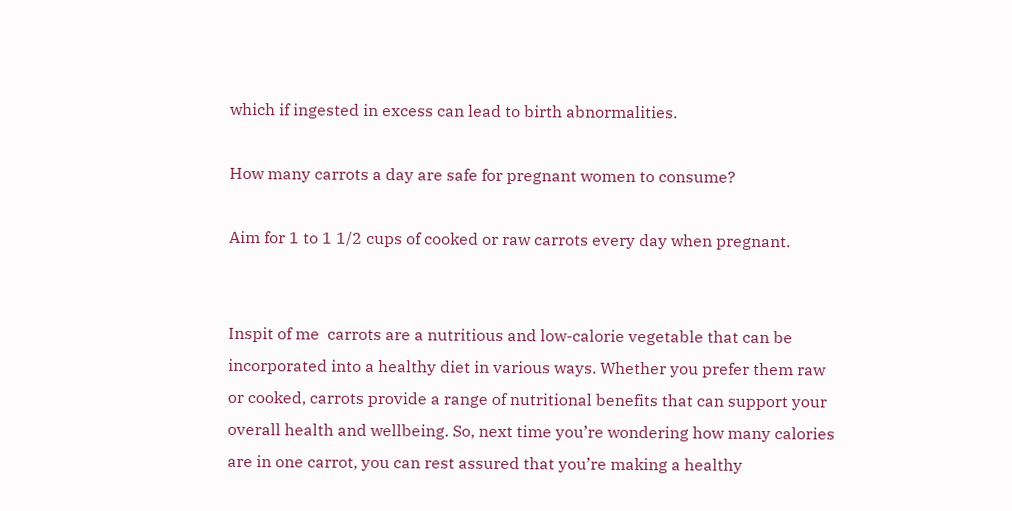which if ingested in excess can lead to birth abnormalities.

How many carrots a day are safe for pregnant women to consume?

Aim for 1 to 1 1/2 cups of cooked or raw carrots every day when pregnant.


Inspit of me  carrots are a nutritious and low-calorie vegetable that can be incorporated into a healthy diet in various ways. Whether you prefer them raw or cooked, carrots provide a range of nutritional benefits that can support your overall health and wellbeing. So, next time you’re wondering how many calories are in one carrot, you can rest assured that you’re making a healthy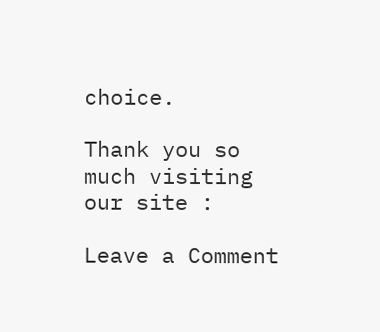choice.

Thank you so much visiting our site :

Leave a Comment